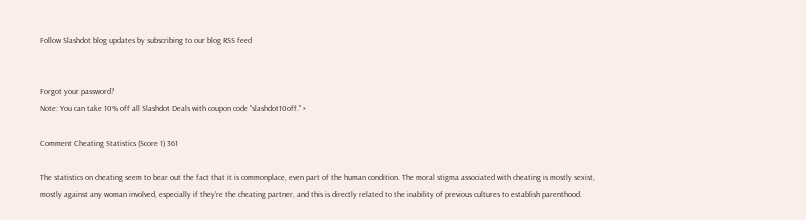Follow Slashdot blog updates by subscribing to our blog RSS feed


Forgot your password?
Note: You can take 10% off all Slashdot Deals with coupon code "slashdot10off." ×

Comment Cheating Statistics (Score 1) 361

The statistics on cheating seem to bear out the fact that it is commonplace, even part of the human condition. The moral stigma associated with cheating is mostly sexist, mostly against any woman involved, especially if they're the cheating partner, and this is directly related to the inability of previous cultures to establish parenthood.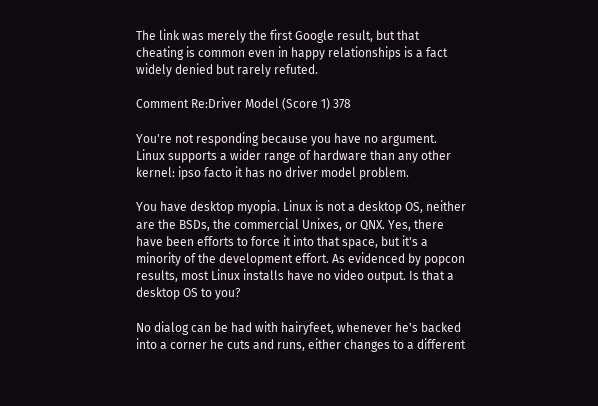The link was merely the first Google result, but that cheating is common even in happy relationships is a fact widely denied but rarely refuted.

Comment Re:Driver Model (Score 1) 378

You're not responding because you have no argument. Linux supports a wider range of hardware than any other kernel: ipso facto it has no driver model problem.

You have desktop myopia. Linux is not a desktop OS, neither are the BSDs, the commercial Unixes, or QNX. Yes, there have been efforts to force it into that space, but it's a minority of the development effort. As evidenced by popcon results, most Linux installs have no video output. Is that a desktop OS to you?

No dialog can be had with hairyfeet, whenever he's backed into a corner he cuts and runs, either changes to a different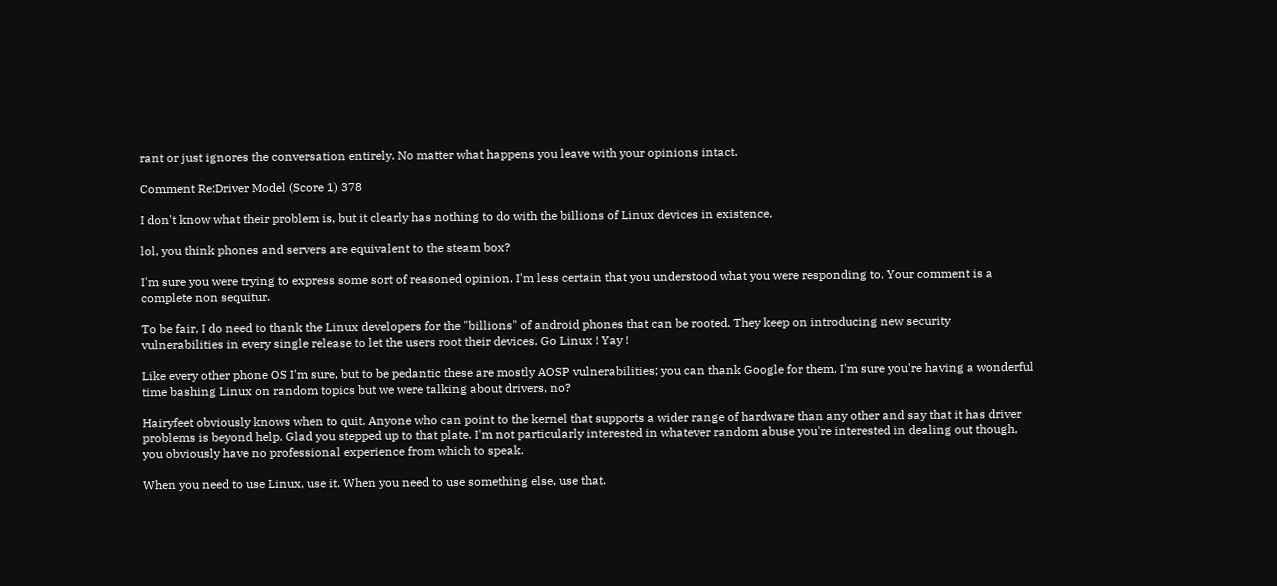rant or just ignores the conversation entirely. No matter what happens you leave with your opinions intact.

Comment Re:Driver Model (Score 1) 378

I don't know what their problem is, but it clearly has nothing to do with the billions of Linux devices in existence.

lol, you think phones and servers are equivalent to the steam box?

I'm sure you were trying to express some sort of reasoned opinion. I'm less certain that you understood what you were responding to. Your comment is a complete non sequitur.

To be fair, I do need to thank the Linux developers for the "billions" of android phones that can be rooted. They keep on introducing new security vulnerabilities in every single release to let the users root their devices. Go Linux ! Yay !

Like every other phone OS I'm sure, but to be pedantic these are mostly AOSP vulnerabilities; you can thank Google for them. I'm sure you're having a wonderful time bashing Linux on random topics but we were talking about drivers, no?

Hairyfeet obviously knows when to quit. Anyone who can point to the kernel that supports a wider range of hardware than any other and say that it has driver problems is beyond help. Glad you stepped up to that plate. I'm not particularly interested in whatever random abuse you're interested in dealing out though, you obviously have no professional experience from which to speak.

When you need to use Linux, use it. When you need to use something else, use that.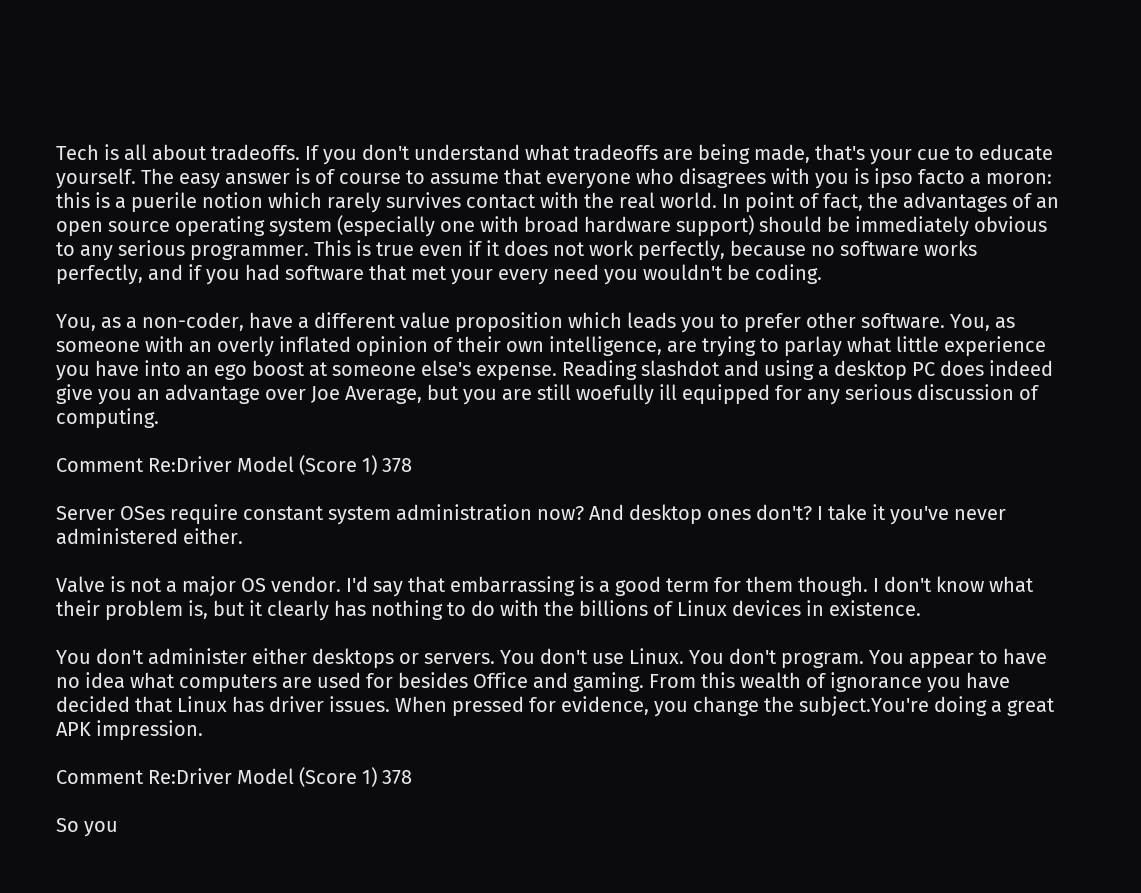Tech is all about tradeoffs. If you don't understand what tradeoffs are being made, that's your cue to educate yourself. The easy answer is of course to assume that everyone who disagrees with you is ipso facto a moron: this is a puerile notion which rarely survives contact with the real world. In point of fact, the advantages of an open source operating system (especially one with broad hardware support) should be immediately obvious to any serious programmer. This is true even if it does not work perfectly, because no software works perfectly, and if you had software that met your every need you wouldn't be coding.

You, as a non-coder, have a different value proposition which leads you to prefer other software. You, as someone with an overly inflated opinion of their own intelligence, are trying to parlay what little experience you have into an ego boost at someone else's expense. Reading slashdot and using a desktop PC does indeed give you an advantage over Joe Average, but you are still woefully ill equipped for any serious discussion of computing.

Comment Re:Driver Model (Score 1) 378

Server OSes require constant system administration now? And desktop ones don't? I take it you've never administered either.

Valve is not a major OS vendor. I'd say that embarrassing is a good term for them though. I don't know what their problem is, but it clearly has nothing to do with the billions of Linux devices in existence.

You don't administer either desktops or servers. You don't use Linux. You don't program. You appear to have no idea what computers are used for besides Office and gaming. From this wealth of ignorance you have decided that Linux has driver issues. When pressed for evidence, you change the subject.You're doing a great APK impression.

Comment Re:Driver Model (Score 1) 378

So you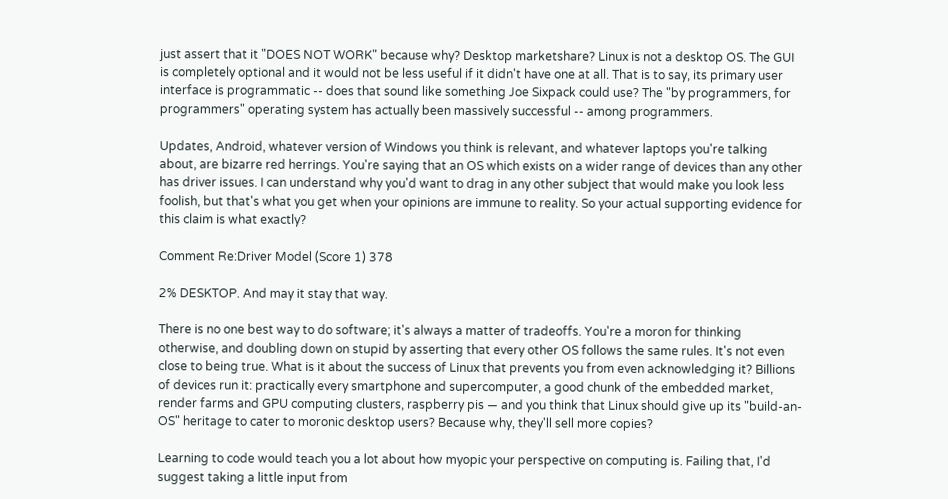just assert that it "DOES NOT WORK" because why? Desktop marketshare? Linux is not a desktop OS. The GUI is completely optional and it would not be less useful if it didn't have one at all. That is to say, its primary user interface is programmatic -- does that sound like something Joe Sixpack could use? The "by programmers, for programmers" operating system has actually been massively successful -- among programmers.

Updates, Android, whatever version of Windows you think is relevant, and whatever laptops you're talking about, are bizarre red herrings. You're saying that an OS which exists on a wider range of devices than any other has driver issues. I can understand why you'd want to drag in any other subject that would make you look less foolish, but that's what you get when your opinions are immune to reality. So your actual supporting evidence for this claim is what exactly?

Comment Re:Driver Model (Score 1) 378

2% DESKTOP. And may it stay that way.

There is no one best way to do software; it's always a matter of tradeoffs. You're a moron for thinking otherwise, and doubling down on stupid by asserting that every other OS follows the same rules. It's not even close to being true. What is it about the success of Linux that prevents you from even acknowledging it? Billions of devices run it: practically every smartphone and supercomputer, a good chunk of the embedded market, render farms and GPU computing clusters, raspberry pis — and you think that Linux should give up its "build-an-OS" heritage to cater to moronic desktop users? Because why, they'll sell more copies?

Learning to code would teach you a lot about how myopic your perspective on computing is. Failing that, I'd suggest taking a little input from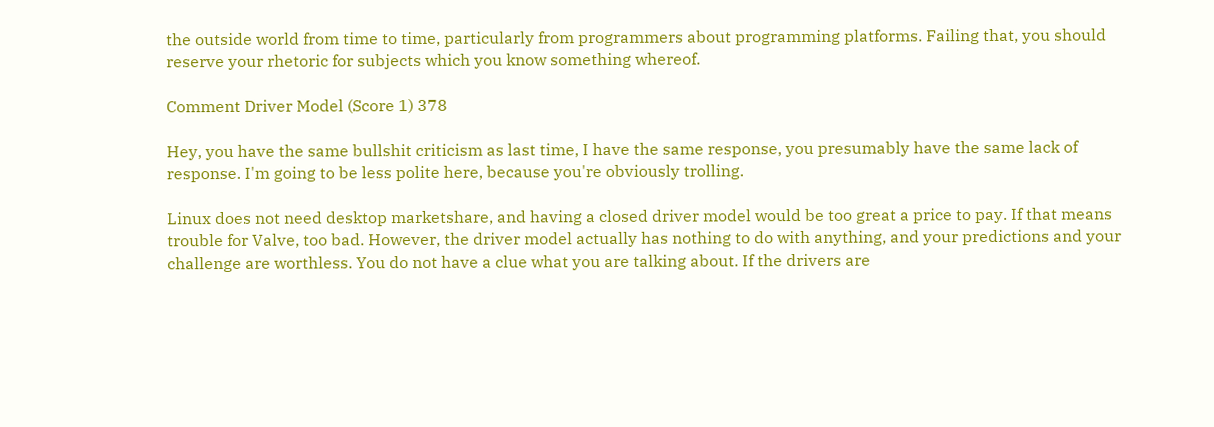the outside world from time to time, particularly from programmers about programming platforms. Failing that, you should reserve your rhetoric for subjects which you know something whereof.

Comment Driver Model (Score 1) 378

Hey, you have the same bullshit criticism as last time, I have the same response, you presumably have the same lack of response. I'm going to be less polite here, because you're obviously trolling.

Linux does not need desktop marketshare, and having a closed driver model would be too great a price to pay. If that means trouble for Valve, too bad. However, the driver model actually has nothing to do with anything, and your predictions and your challenge are worthless. You do not have a clue what you are talking about. If the drivers are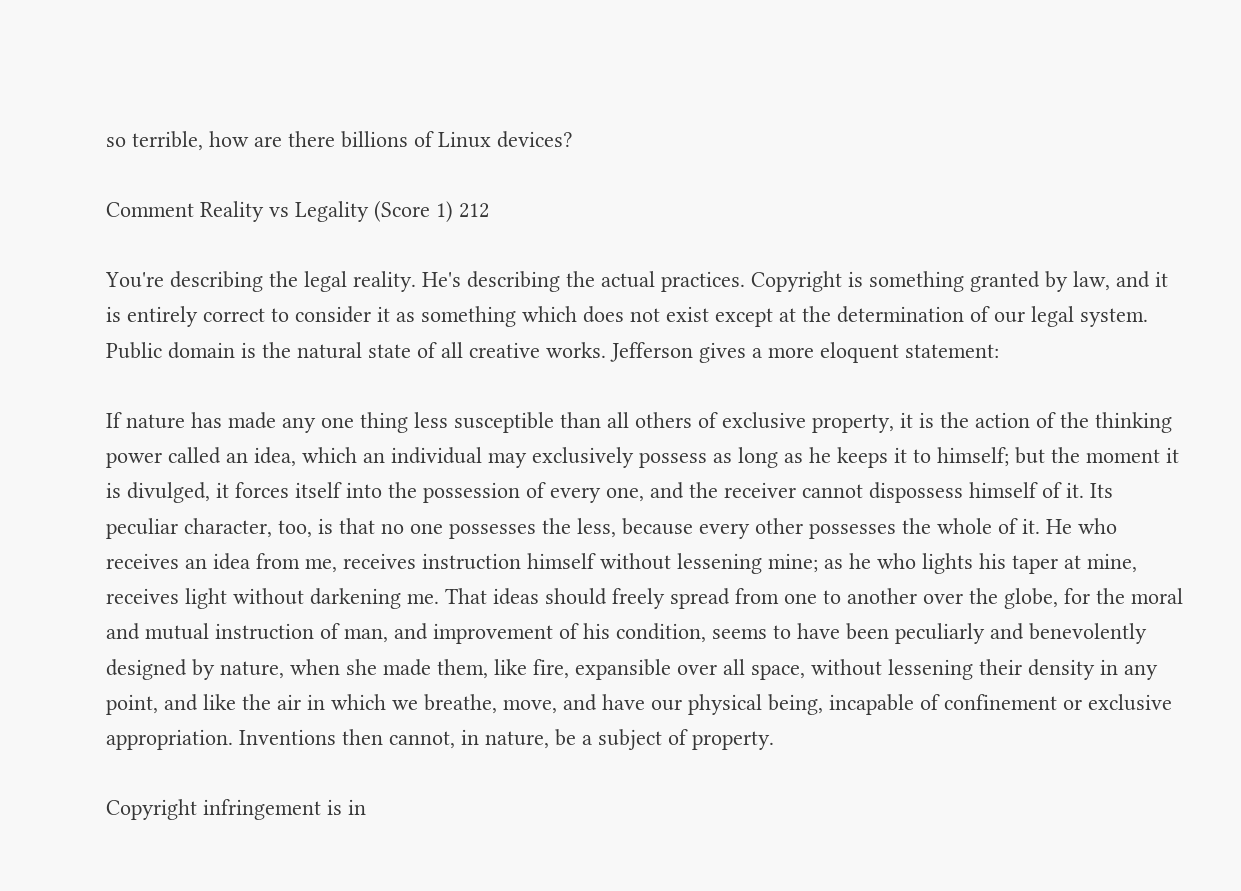so terrible, how are there billions of Linux devices?

Comment Reality vs Legality (Score 1) 212

You're describing the legal reality. He's describing the actual practices. Copyright is something granted by law, and it is entirely correct to consider it as something which does not exist except at the determination of our legal system. Public domain is the natural state of all creative works. Jefferson gives a more eloquent statement:

If nature has made any one thing less susceptible than all others of exclusive property, it is the action of the thinking power called an idea, which an individual may exclusively possess as long as he keeps it to himself; but the moment it is divulged, it forces itself into the possession of every one, and the receiver cannot dispossess himself of it. Its peculiar character, too, is that no one possesses the less, because every other possesses the whole of it. He who receives an idea from me, receives instruction himself without lessening mine; as he who lights his taper at mine, receives light without darkening me. That ideas should freely spread from one to another over the globe, for the moral and mutual instruction of man, and improvement of his condition, seems to have been peculiarly and benevolently designed by nature, when she made them, like fire, expansible over all space, without lessening their density in any point, and like the air in which we breathe, move, and have our physical being, incapable of confinement or exclusive appropriation. Inventions then cannot, in nature, be a subject of property.

Copyright infringement is in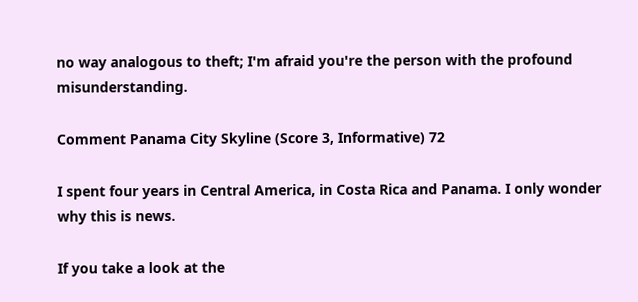no way analogous to theft; I'm afraid you're the person with the profound misunderstanding.

Comment Panama City Skyline (Score 3, Informative) 72

I spent four years in Central America, in Costa Rica and Panama. I only wonder why this is news.

If you take a look at the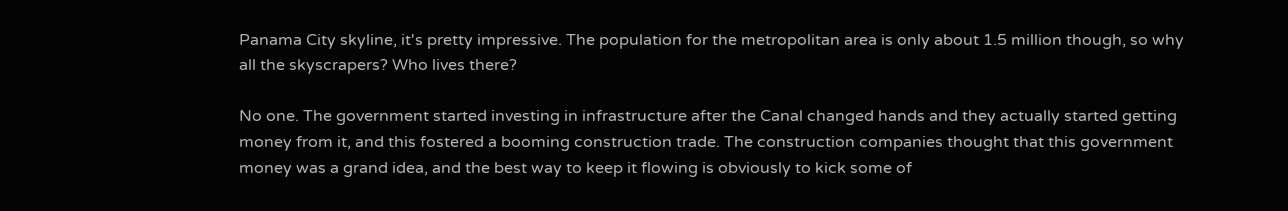Panama City skyline, it's pretty impressive. The population for the metropolitan area is only about 1.5 million though, so why all the skyscrapers? Who lives there?

No one. The government started investing in infrastructure after the Canal changed hands and they actually started getting money from it, and this fostered a booming construction trade. The construction companies thought that this government money was a grand idea, and the best way to keep it flowing is obviously to kick some of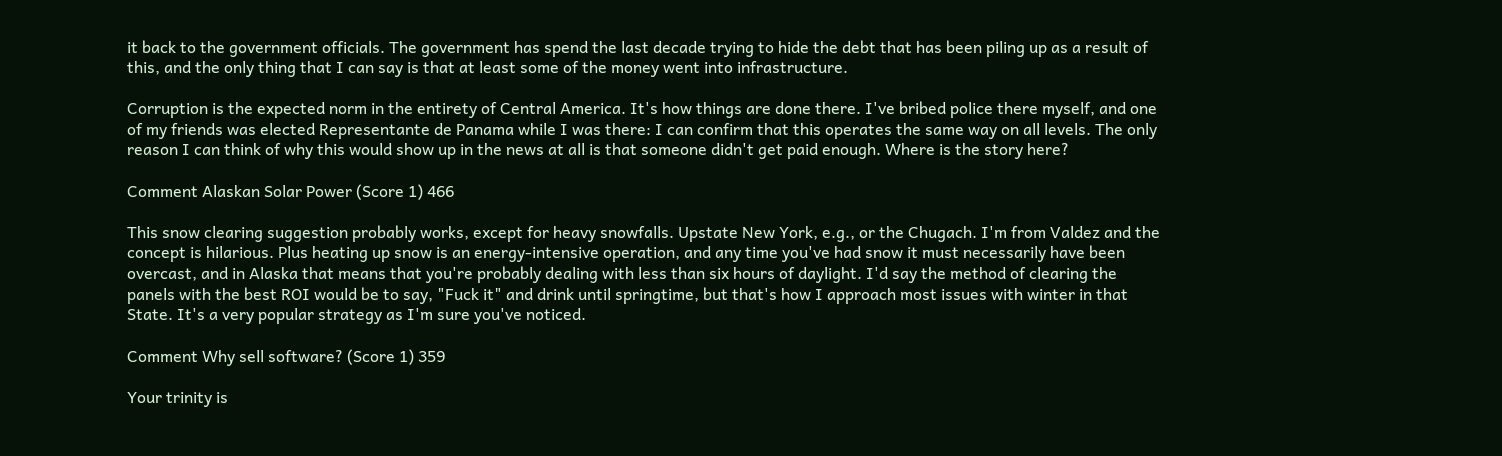it back to the government officials. The government has spend the last decade trying to hide the debt that has been piling up as a result of this, and the only thing that I can say is that at least some of the money went into infrastructure.

Corruption is the expected norm in the entirety of Central America. It's how things are done there. I've bribed police there myself, and one of my friends was elected Representante de Panama while I was there: I can confirm that this operates the same way on all levels. The only reason I can think of why this would show up in the news at all is that someone didn't get paid enough. Where is the story here?

Comment Alaskan Solar Power (Score 1) 466

This snow clearing suggestion probably works, except for heavy snowfalls. Upstate New York, e.g., or the Chugach. I'm from Valdez and the concept is hilarious. Plus heating up snow is an energy-intensive operation, and any time you've had snow it must necessarily have been overcast, and in Alaska that means that you're probably dealing with less than six hours of daylight. I'd say the method of clearing the panels with the best ROI would be to say, "Fuck it" and drink until springtime, but that's how I approach most issues with winter in that State. It's a very popular strategy as I'm sure you've noticed.

Comment Why sell software? (Score 1) 359

Your trinity is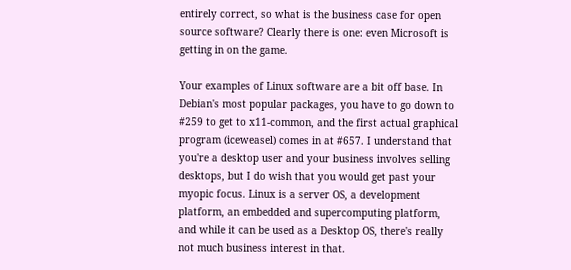entirely correct, so what is the business case for open source software? Clearly there is one: even Microsoft is getting in on the game.

Your examples of Linux software are a bit off base. In Debian's most popular packages, you have to go down to #259 to get to x11-common, and the first actual graphical program (iceweasel) comes in at #657. I understand that you're a desktop user and your business involves selling desktops, but I do wish that you would get past your myopic focus. Linux is a server OS, a development platform, an embedded and supercomputing platform, and while it can be used as a Desktop OS, there's really not much business interest in that.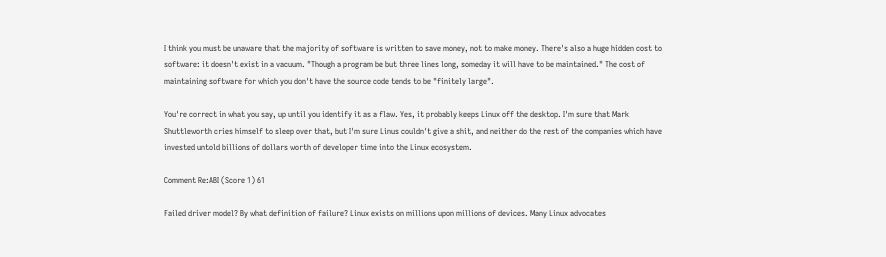I think you must be unaware that the majority of software is written to save money, not to make money. There's also a huge hidden cost to software: it doesn't exist in a vacuum. "Though a program be but three lines long, someday it will have to be maintained." The cost of maintaining software for which you don't have the source code tends to be "finitely large".

You're correct in what you say, up until you identify it as a flaw. Yes, it probably keeps Linux off the desktop. I'm sure that Mark Shuttleworth cries himself to sleep over that, but I'm sure Linus couldn't give a shit, and neither do the rest of the companies which have invested untold billions of dollars worth of developer time into the Linux ecosystem.

Comment Re:ABI (Score 1) 61

Failed driver model? By what definition of failure? Linux exists on millions upon millions of devices. Many Linux advocates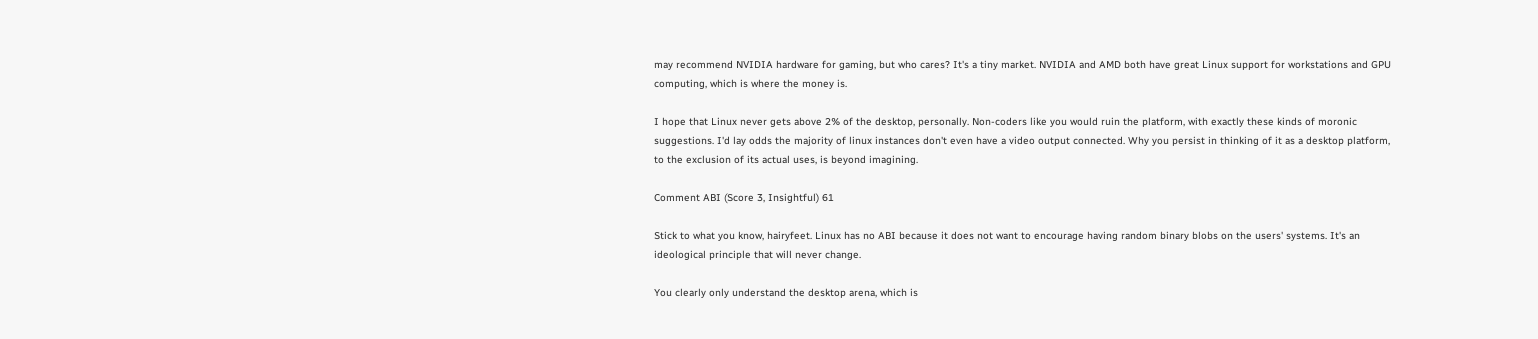may recommend NVIDIA hardware for gaming, but who cares? It's a tiny market. NVIDIA and AMD both have great Linux support for workstations and GPU computing, which is where the money is.

I hope that Linux never gets above 2% of the desktop, personally. Non-coders like you would ruin the platform, with exactly these kinds of moronic suggestions. I'd lay odds the majority of linux instances don't even have a video output connected. Why you persist in thinking of it as a desktop platform, to the exclusion of its actual uses, is beyond imagining.

Comment ABI (Score 3, Insightful) 61

Stick to what you know, hairyfeet. Linux has no ABI because it does not want to encourage having random binary blobs on the users' systems. It's an ideological principle that will never change.

You clearly only understand the desktop arena, which is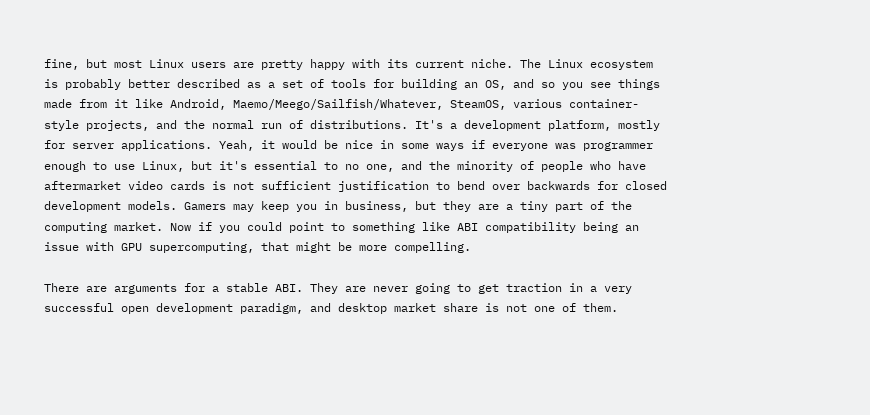fine, but most Linux users are pretty happy with its current niche. The Linux ecosystem is probably better described as a set of tools for building an OS, and so you see things made from it like Android, Maemo/Meego/Sailfish/Whatever, SteamOS, various container-style projects, and the normal run of distributions. It's a development platform, mostly for server applications. Yeah, it would be nice in some ways if everyone was programmer enough to use Linux, but it's essential to no one, and the minority of people who have aftermarket video cards is not sufficient justification to bend over backwards for closed development models. Gamers may keep you in business, but they are a tiny part of the computing market. Now if you could point to something like ABI compatibility being an issue with GPU supercomputing, that might be more compelling.

There are arguments for a stable ABI. They are never going to get traction in a very successful open development paradigm, and desktop market share is not one of them.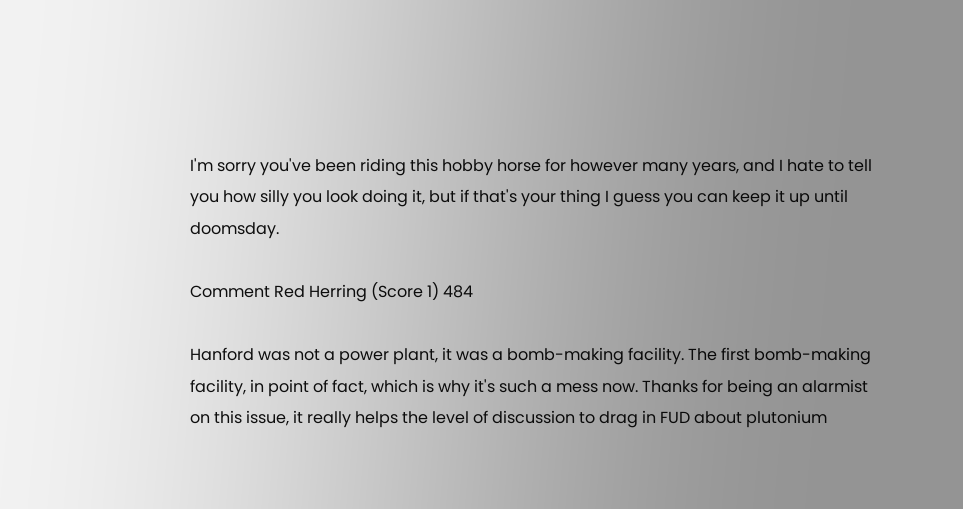I'm sorry you've been riding this hobby horse for however many years, and I hate to tell you how silly you look doing it, but if that's your thing I guess you can keep it up until doomsday.

Comment Red Herring (Score 1) 484

Hanford was not a power plant, it was a bomb-making facility. The first bomb-making facility, in point of fact, which is why it's such a mess now. Thanks for being an alarmist on this issue, it really helps the level of discussion to drag in FUD about plutonium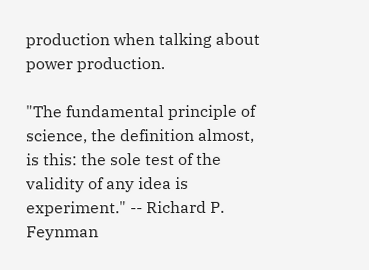production when talking about power production.

"The fundamental principle of science, the definition almost, is this: the sole test of the validity of any idea is experiment." -- Richard P. Feynman